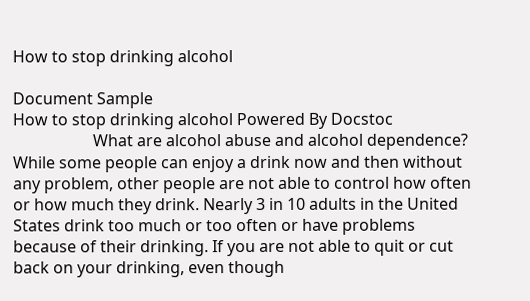How to stop drinking alcohol

Document Sample
How to stop drinking alcohol Powered By Docstoc
                    What are alcohol abuse and alcohol dependence?
While some people can enjoy a drink now and then without any problem, other people are not able to control how often or how much they drink. Nearly 3 in 10 adults in the United States drink too much or too often or have problems because of their drinking. If you are not able to quit or cut back on your drinking, even though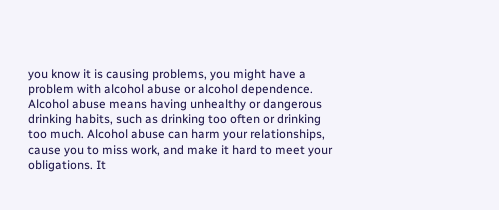you know it is causing problems, you might have a problem with alcohol abuse or alcohol dependence. Alcohol abuse means having unhealthy or dangerous drinking habits, such as drinking too often or drinking too much. Alcohol abuse can harm your relationships, cause you to miss work, and make it hard to meet your obligations. It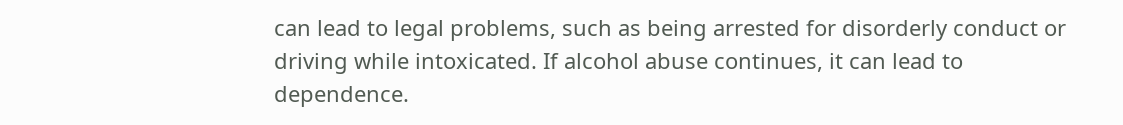can lead to legal problems, such as being arrested for disorderly conduct or driving while intoxicated. If alcohol abuse continues, it can lead to dependence.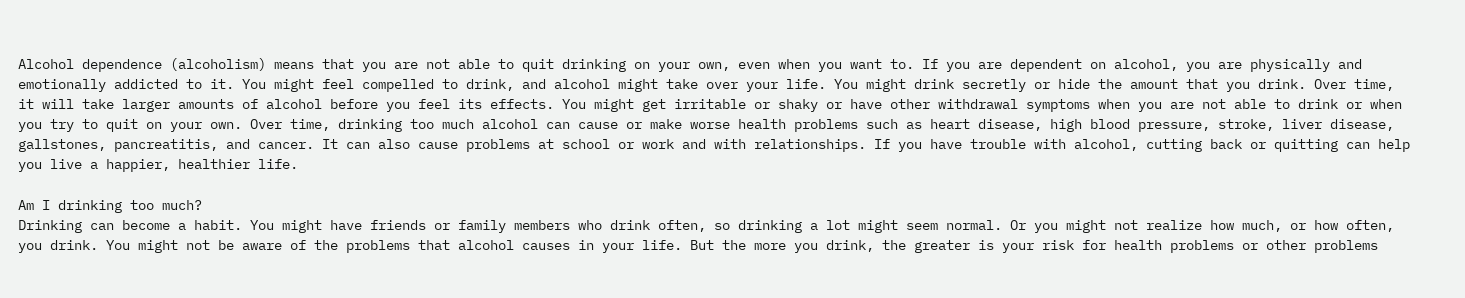Alcohol dependence (alcoholism) means that you are not able to quit drinking on your own, even when you want to. If you are dependent on alcohol, you are physically and emotionally addicted to it. You might feel compelled to drink, and alcohol might take over your life. You might drink secretly or hide the amount that you drink. Over time, it will take larger amounts of alcohol before you feel its effects. You might get irritable or shaky or have other withdrawal symptoms when you are not able to drink or when you try to quit on your own. Over time, drinking too much alcohol can cause or make worse health problems such as heart disease, high blood pressure, stroke, liver disease, gallstones, pancreatitis, and cancer. It can also cause problems at school or work and with relationships. If you have trouble with alcohol, cutting back or quitting can help you live a happier, healthier life.

Am I drinking too much?
Drinking can become a habit. You might have friends or family members who drink often, so drinking a lot might seem normal. Or you might not realize how much, or how often, you drink. You might not be aware of the problems that alcohol causes in your life. But the more you drink, the greater is your risk for health problems or other problems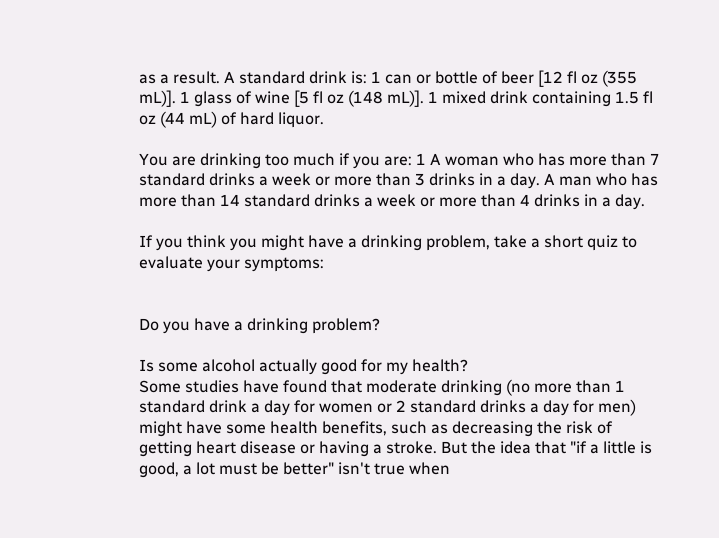as a result. A standard drink is: 1 can or bottle of beer [12 fl oz (355 mL)]. 1 glass of wine [5 fl oz (148 mL)]. 1 mixed drink containing 1.5 fl oz (44 mL) of hard liquor.

You are drinking too much if you are: 1 A woman who has more than 7 standard drinks a week or more than 3 drinks in a day. A man who has more than 14 standard drinks a week or more than 4 drinks in a day.

If you think you might have a drinking problem, take a short quiz to evaluate your symptoms:


Do you have a drinking problem?

Is some alcohol actually good for my health?
Some studies have found that moderate drinking (no more than 1 standard drink a day for women or 2 standard drinks a day for men) might have some health benefits, such as decreasing the risk of getting heart disease or having a stroke. But the idea that "if a little is good, a lot must be better" isn't true when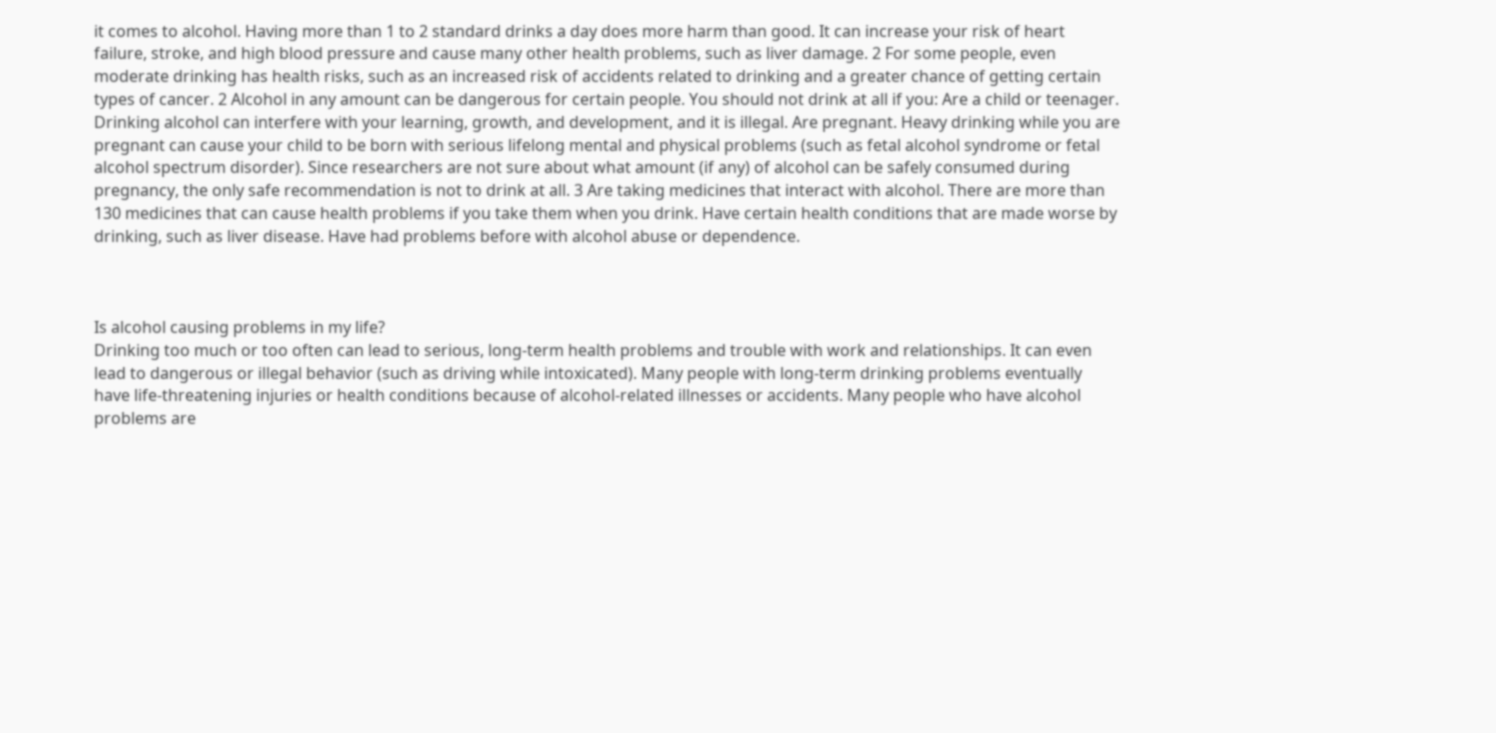it comes to alcohol. Having more than 1 to 2 standard drinks a day does more harm than good. It can increase your risk of heart failure, stroke, and high blood pressure and cause many other health problems, such as liver damage. 2 For some people, even moderate drinking has health risks, such as an increased risk of accidents related to drinking and a greater chance of getting certain types of cancer. 2 Alcohol in any amount can be dangerous for certain people. You should not drink at all if you: Are a child or teenager. Drinking alcohol can interfere with your learning, growth, and development, and it is illegal. Are pregnant. Heavy drinking while you are pregnant can cause your child to be born with serious lifelong mental and physical problems (such as fetal alcohol syndrome or fetal alcohol spectrum disorder). Since researchers are not sure about what amount (if any) of alcohol can be safely consumed during pregnancy, the only safe recommendation is not to drink at all. 3 Are taking medicines that interact with alcohol. There are more than 130 medicines that can cause health problems if you take them when you drink. Have certain health conditions that are made worse by drinking, such as liver disease. Have had problems before with alcohol abuse or dependence.



Is alcohol causing problems in my life?
Drinking too much or too often can lead to serious, long-term health problems and trouble with work and relationships. It can even lead to dangerous or illegal behavior (such as driving while intoxicated). Many people with long-term drinking problems eventually have life-threatening injuries or health conditions because of alcohol-related illnesses or accidents. Many people who have alcohol problems are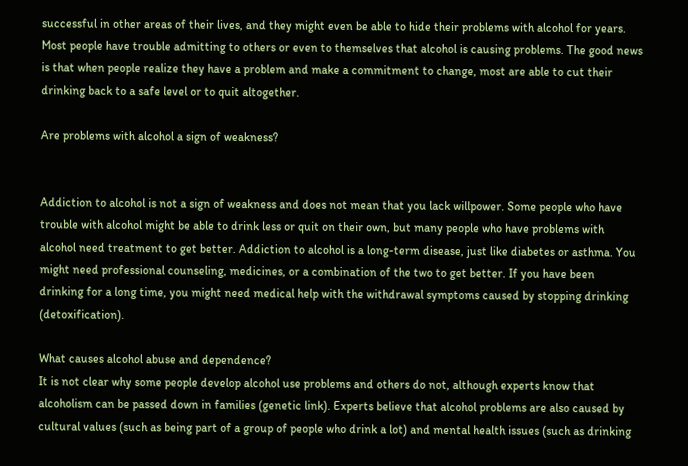successful in other areas of their lives, and they might even be able to hide their problems with alcohol for years. Most people have trouble admitting to others or even to themselves that alcohol is causing problems. The good news is that when people realize they have a problem and make a commitment to change, most are able to cut their drinking back to a safe level or to quit altogether.

Are problems with alcohol a sign of weakness?


Addiction to alcohol is not a sign of weakness and does not mean that you lack willpower. Some people who have trouble with alcohol might be able to drink less or quit on their own, but many people who have problems with alcohol need treatment to get better. Addiction to alcohol is a long-term disease, just like diabetes or asthma. You might need professional counseling, medicines, or a combination of the two to get better. If you have been drinking for a long time, you might need medical help with the withdrawal symptoms caused by stopping drinking (detoxification).

What causes alcohol abuse and dependence?
It is not clear why some people develop alcohol use problems and others do not, although experts know that alcoholism can be passed down in families (genetic link). Experts believe that alcohol problems are also caused by cultural values (such as being part of a group of people who drink a lot) and mental health issues (such as drinking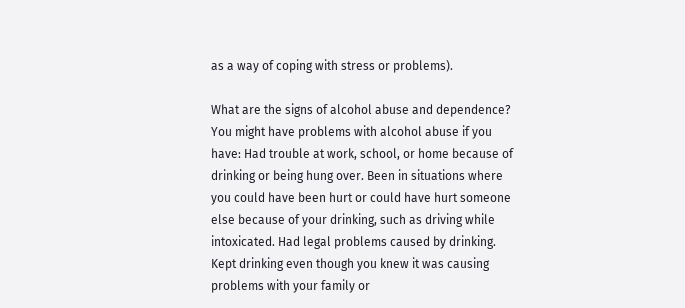as a way of coping with stress or problems).

What are the signs of alcohol abuse and dependence?
You might have problems with alcohol abuse if you have: Had trouble at work, school, or home because of drinking or being hung over. Been in situations where you could have been hurt or could have hurt someone else because of your drinking, such as driving while intoxicated. Had legal problems caused by drinking. Kept drinking even though you knew it was causing problems with your family or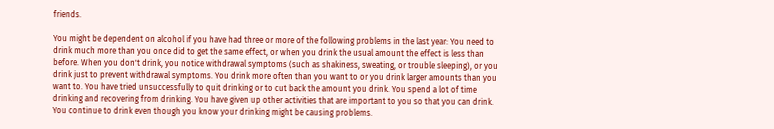friends.

You might be dependent on alcohol if you have had three or more of the following problems in the last year: You need to drink much more than you once did to get the same effect, or when you drink the usual amount the effect is less than before. When you don't drink, you notice withdrawal symptoms (such as shakiness, sweating, or trouble sleeping), or you drink just to prevent withdrawal symptoms. You drink more often than you want to or you drink larger amounts than you want to. You have tried unsuccessfully to quit drinking or to cut back the amount you drink. You spend a lot of time drinking and recovering from drinking. You have given up other activities that are important to you so that you can drink. You continue to drink even though you know your drinking might be causing problems.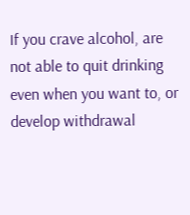If you crave alcohol, are not able to quit drinking even when you want to, or develop withdrawal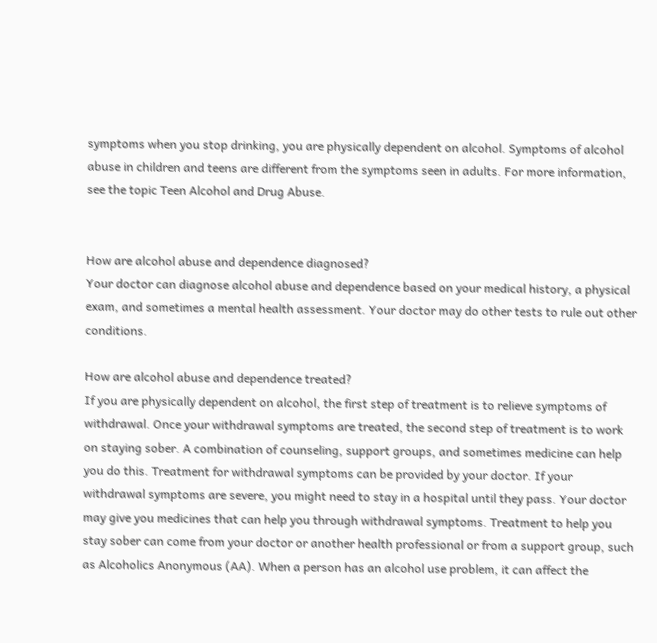symptoms when you stop drinking, you are physically dependent on alcohol. Symptoms of alcohol abuse in children and teens are different from the symptoms seen in adults. For more information, see the topic Teen Alcohol and Drug Abuse.


How are alcohol abuse and dependence diagnosed?
Your doctor can diagnose alcohol abuse and dependence based on your medical history, a physical exam, and sometimes a mental health assessment. Your doctor may do other tests to rule out other conditions.

How are alcohol abuse and dependence treated?
If you are physically dependent on alcohol, the first step of treatment is to relieve symptoms of withdrawal. Once your withdrawal symptoms are treated, the second step of treatment is to work on staying sober. A combination of counseling, support groups, and sometimes medicine can help you do this. Treatment for withdrawal symptoms can be provided by your doctor. If your withdrawal symptoms are severe, you might need to stay in a hospital until they pass. Your doctor may give you medicines that can help you through withdrawal symptoms. Treatment to help you stay sober can come from your doctor or another health professional or from a support group, such as Alcoholics Anonymous (AA). When a person has an alcohol use problem, it can affect the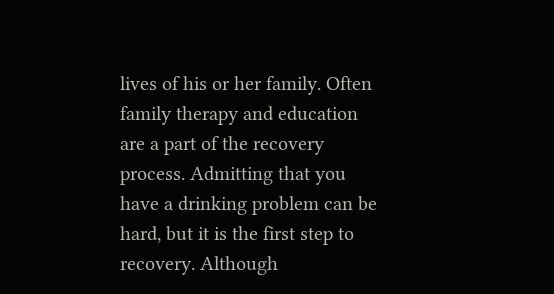lives of his or her family. Often family therapy and education are a part of the recovery process. Admitting that you have a drinking problem can be hard, but it is the first step to recovery. Although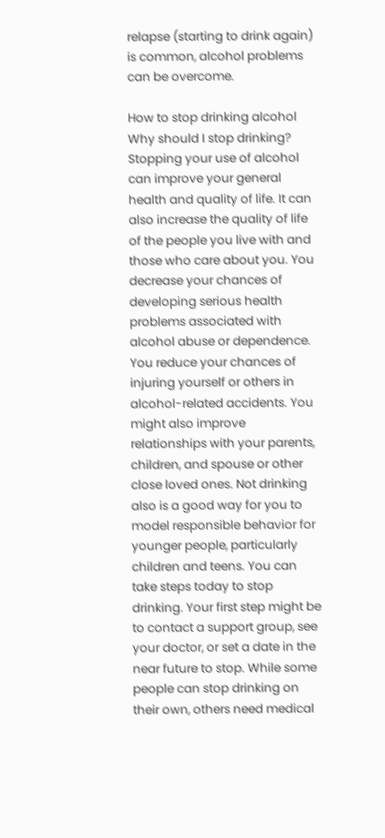relapse (starting to drink again) is common, alcohol problems can be overcome.

How to stop drinking alcohol
Why should I stop drinking? Stopping your use of alcohol can improve your general health and quality of life. It can also increase the quality of life of the people you live with and those who care about you. You decrease your chances of developing serious health problems associated with alcohol abuse or dependence. You reduce your chances of injuring yourself or others in alcohol-related accidents. You might also improve relationships with your parents, children, and spouse or other close loved ones. Not drinking also is a good way for you to model responsible behavior for younger people, particularly children and teens. You can take steps today to stop drinking. Your first step might be to contact a support group, see your doctor, or set a date in the near future to stop. While some people can stop drinking on their own, others need medical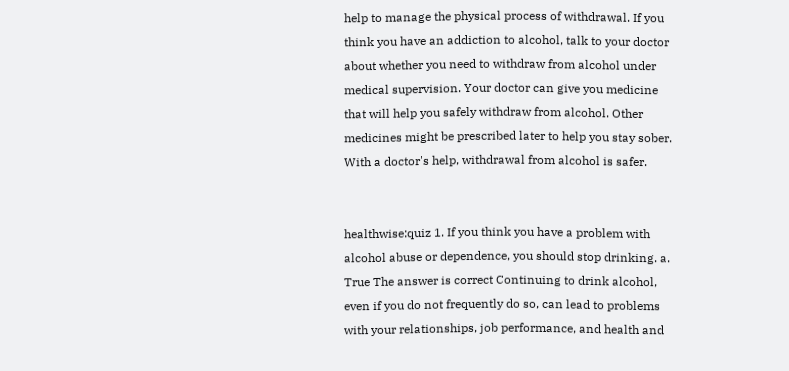help to manage the physical process of withdrawal. If you think you have an addiction to alcohol, talk to your doctor about whether you need to withdraw from alcohol under medical supervision. Your doctor can give you medicine that will help you safely withdraw from alcohol. Other medicines might be prescribed later to help you stay sober. With a doctor's help, withdrawal from alcohol is safer.


healthwise:quiz 1. If you think you have a problem with alcohol abuse or dependence, you should stop drinking. a. True The answer is correct Continuing to drink alcohol, even if you do not frequently do so, can lead to problems with your relationships, job performance, and health and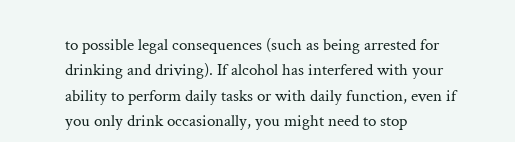to possible legal consequences (such as being arrested for drinking and driving). If alcohol has interfered with your ability to perform daily tasks or with daily function, even if you only drink occasionally, you might need to stop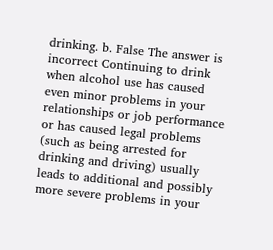drinking. b. False The answer is incorrect Continuing to drink when alcohol use has caused even minor problems in your relationships or job performance or has caused legal problems (such as being arrested for drinking and driving) usually leads to additional and possibly more severe problems in your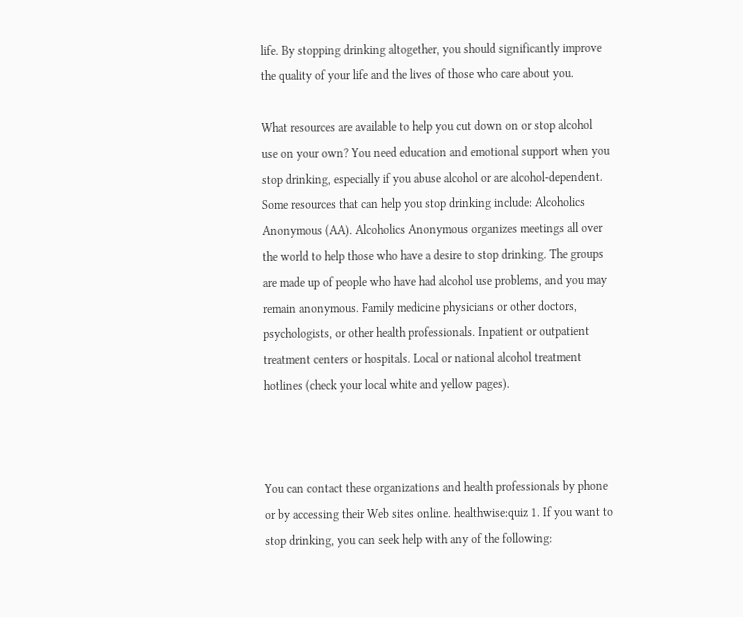life. By stopping drinking altogether, you should significantly improve the quality of your life and the lives of those who care about you.

What resources are available to help you cut down on or stop alcohol use on your own? You need education and emotional support when you stop drinking, especially if you abuse alcohol or are alcohol-dependent. Some resources that can help you stop drinking include: Alcoholics Anonymous (AA). Alcoholics Anonymous organizes meetings all over the world to help those who have a desire to stop drinking. The groups are made up of people who have had alcohol use problems, and you may remain anonymous. Family medicine physicians or other doctors, psychologists, or other health professionals. Inpatient or outpatient treatment centers or hospitals. Local or national alcohol treatment hotlines (check your local white and yellow pages).



You can contact these organizations and health professionals by phone or by accessing their Web sites online. healthwise:quiz 1. If you want to stop drinking, you can seek help with any of the following: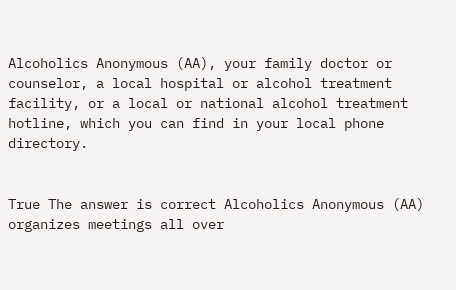Alcoholics Anonymous (AA), your family doctor or counselor, a local hospital or alcohol treatment facility, or a local or national alcohol treatment hotline, which you can find in your local phone directory.


True The answer is correct Alcoholics Anonymous (AA) organizes meetings all over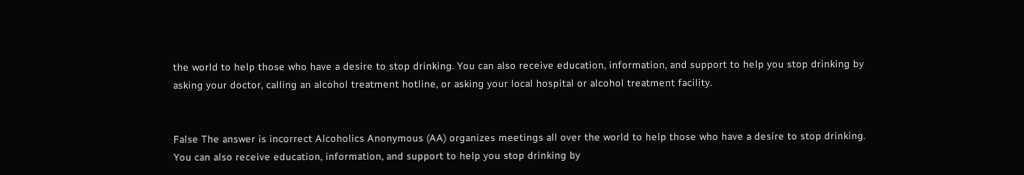the world to help those who have a desire to stop drinking. You can also receive education, information, and support to help you stop drinking by asking your doctor, calling an alcohol treatment hotline, or asking your local hospital or alcohol treatment facility.


False The answer is incorrect Alcoholics Anonymous (AA) organizes meetings all over the world to help those who have a desire to stop drinking. You can also receive education, information, and support to help you stop drinking by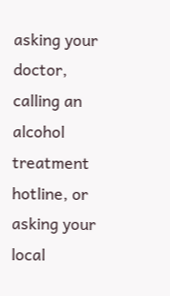asking your doctor, calling an alcohol treatment hotline, or asking your local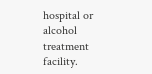hospital or alcohol treatment facility.